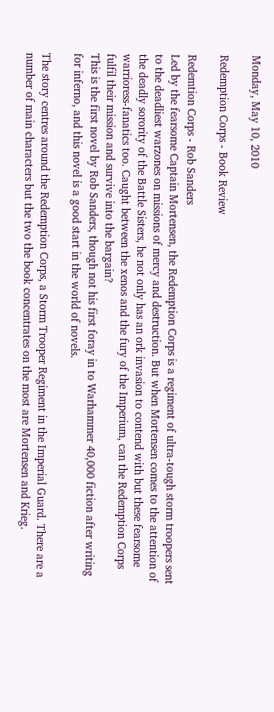Monday, May 10, 2010

Redemption Corps - Book Review

Redemtion Corps - Rob Sanders
Led by the fearsome Captain Mortensen, the Redemption Corps is a regiment of ultra-tough storm troopers sent to the deadliest warzones on missions of mercy and destruction. But when Mortensen comes to the attention of the deadly sorority of the Battle Sisters, he not only has an ork invasion to contend with but these fearsome warrioress-fanatics too. Caught between the xenos and the fury of the Imperium, can the Redemption Corps fulfil their mission and survive into the bargain?
This is the first novel by Rob Sanders, though not his first foray in to Warhammer 40,000 fiction after writing for inferno, and this novel is a good start in the world of novels.

The story centres around the Redemption Corps, a Storm Trooper Regiment in the Imperial Guard. There are a number of main characters but the two the book concentrates on the most are Mortensen and Krieg.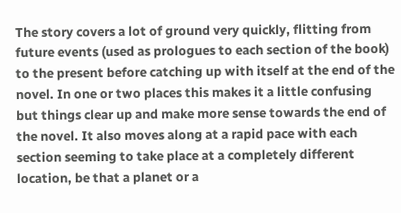The story covers a lot of ground very quickly, flitting from future events (used as prologues to each section of the book) to the present before catching up with itself at the end of the novel. In one or two places this makes it a little confusing but things clear up and make more sense towards the end of the novel. It also moves along at a rapid pace with each section seeming to take place at a completely different location, be that a planet or a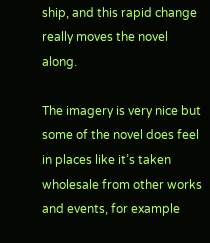ship, and this rapid change really moves the novel along.

The imagery is very nice but some of the novel does feel in places like it’s taken wholesale from other works and events, for example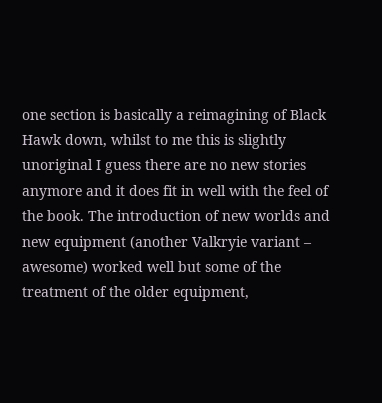one section is basically a reimagining of Black Hawk down, whilst to me this is slightly unoriginal I guess there are no new stories anymore and it does fit in well with the feel of the book. The introduction of new worlds and new equipment (another Valkryie variant – awesome) worked well but some of the treatment of the older equipment,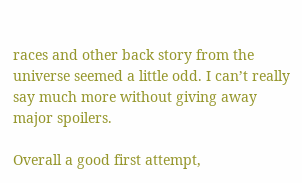races and other back story from the universe seemed a little odd. I can’t really say much more without giving away major spoilers.

Overall a good first attempt,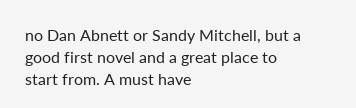no Dan Abnett or Sandy Mitchell, but a good first novel and a great place to start from. A must have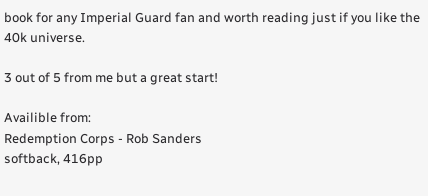book for any Imperial Guard fan and worth reading just if you like the 40k universe.

3 out of 5 from me but a great start!

Availible from:
Redemption Corps - Rob Sanders
softback, 416pp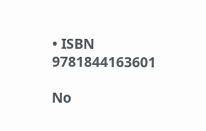• ISBN 9781844163601

No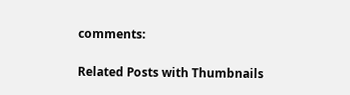comments:

Related Posts with Thumbnails